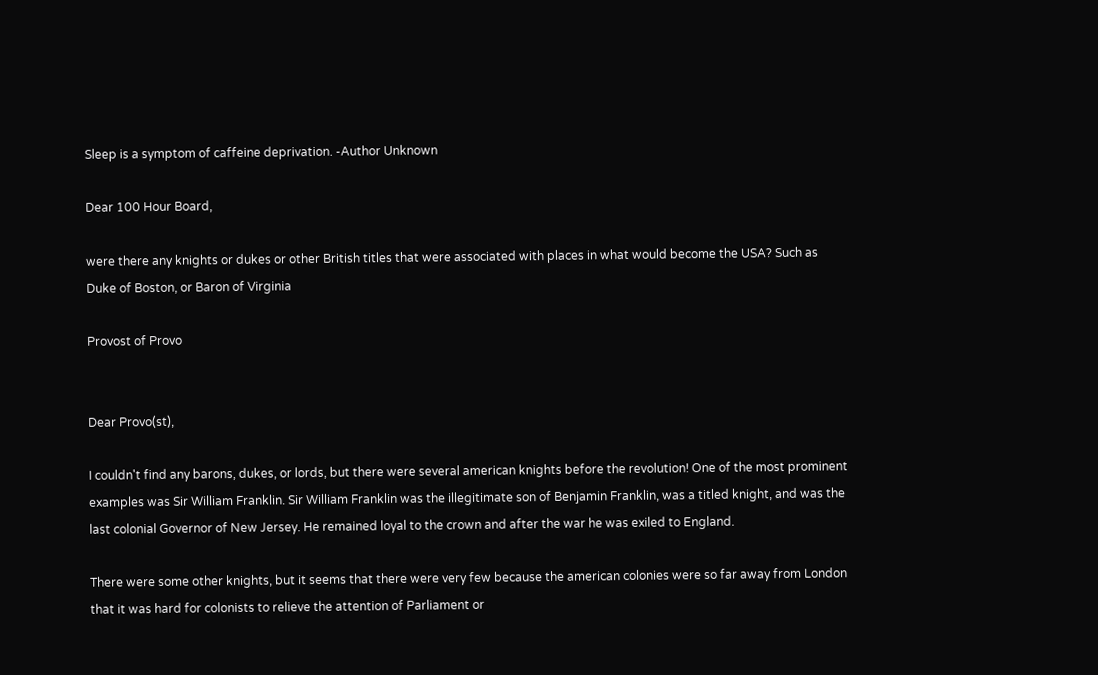Sleep is a symptom of caffeine deprivation. -Author Unknown

Dear 100 Hour Board,

were there any knights or dukes or other British titles that were associated with places in what would become the USA? Such as Duke of Boston, or Baron of Virginia

Provost of Provo


Dear Provo(st),

I couldn't find any barons, dukes, or lords, but there were several american knights before the revolution! One of the most prominent examples was Sir William Franklin. Sir William Franklin was the illegitimate son of Benjamin Franklin, was a titled knight, and was the last colonial Governor of New Jersey. He remained loyal to the crown and after the war he was exiled to England.

There were some other knights, but it seems that there were very few because the american colonies were so far away from London that it was hard for colonists to relieve the attention of Parliament or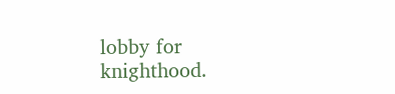lobby for knighthood.